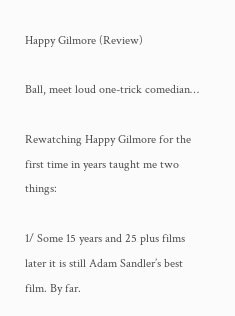Happy Gilmore (Review)

Ball, meet loud one-trick comedian…

Rewatching Happy Gilmore for the first time in years taught me two things:

1/ Some 15 years and 25 plus films later it is still Adam Sandler’s best film. By far.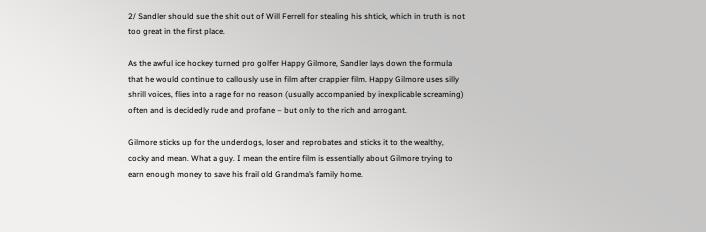2/ Sandler should sue the shit out of Will Ferrell for stealing his shtick, which in truth is not too great in the first place.

As the awful ice hockey turned pro golfer Happy Gilmore, Sandler lays down the formula that he would continue to callously use in film after crappier film. Happy Gilmore uses silly shrill voices, flies into a rage for no reason (usually accompanied by inexplicable screaming) often and is decidedly rude and profane – but only to the rich and arrogant.

Gilmore sticks up for the underdogs, loser and reprobates and sticks it to the wealthy, cocky and mean. What a guy. I mean the entire film is essentially about Gilmore trying to earn enough money to save his frail old Grandma’s family home.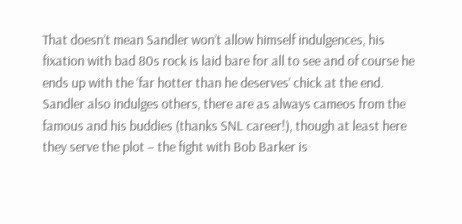That doesn’t mean Sandler won’t allow himself indulgences, his fixation with bad 80s rock is laid bare for all to see and of course he ends up with the ‘far hotter than he deserves’ chick at the end. Sandler also indulges others, there are as always cameos from the famous and his buddies (thanks SNL career!), though at least here they serve the plot – the fight with Bob Barker is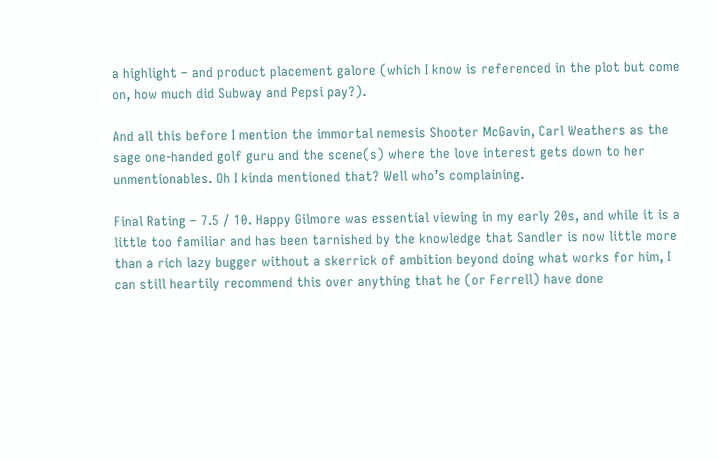a highlight – and product placement galore (which I know is referenced in the plot but come on, how much did Subway and Pepsi pay?).

And all this before I mention the immortal nemesis Shooter McGavin, Carl Weathers as the sage one-handed golf guru and the scene(s) where the love interest gets down to her unmentionables. Oh I kinda mentioned that? Well who’s complaining.

Final Rating – 7.5 / 10. Happy Gilmore was essential viewing in my early 20s, and while it is a little too familiar and has been tarnished by the knowledge that Sandler is now little more than a rich lazy bugger without a skerrick of ambition beyond doing what works for him, I can still heartily recommend this over anything that he (or Ferrell) have done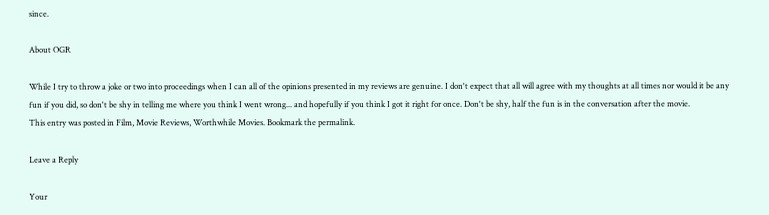since.

About OGR

While I try to throw a joke or two into proceedings when I can all of the opinions presented in my reviews are genuine. I don't expect that all will agree with my thoughts at all times nor would it be any fun if you did, so don't be shy in telling me where you think I went wrong... and hopefully if you think I got it right for once. Don't be shy, half the fun is in the conversation after the movie.
This entry was posted in Film, Movie Reviews, Worthwhile Movies. Bookmark the permalink.

Leave a Reply

Your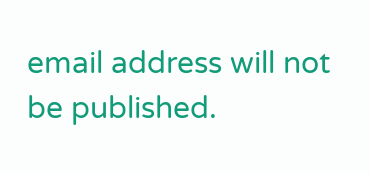email address will not be published.